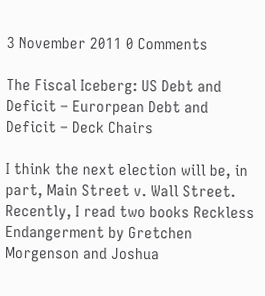3 November 2011 0 Comments

The Fiscal Iceberg: US Debt and Deficit – Eurorpean Debt and Deficit – Deck Chairs

I think the next election will be, in part, Main Street v. Wall Street. Recently, I read two books Reckless Endangerment by Gretchen Morgenson and Joshua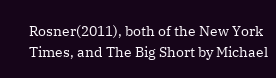Rosner(2011), both of the New York Times, and The Big Short by Michael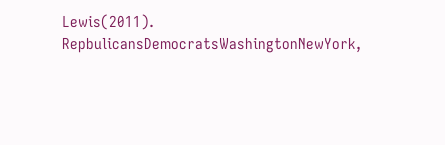Lewis(2011). RepbulicansDemocratsWashingtonNewYork,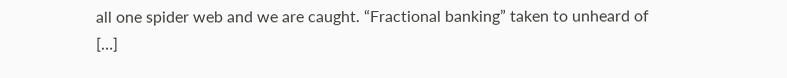all one spider web and we are caught. “Fractional banking” taken to unheard of […]